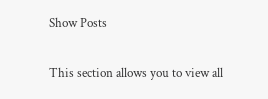Show Posts

This section allows you to view all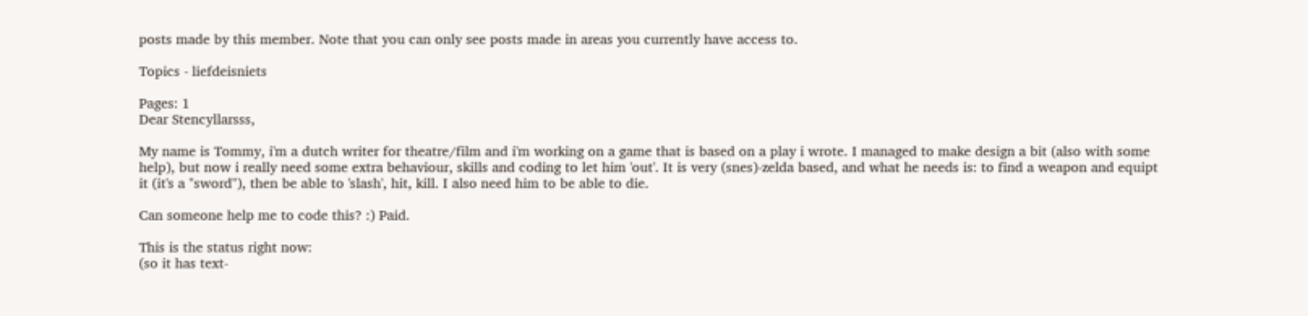posts made by this member. Note that you can only see posts made in areas you currently have access to.

Topics - liefdeisniets

Pages: 1
Dear Stencyllarsss,

My name is Tommy, i'm a dutch writer for theatre/film and i'm working on a game that is based on a play i wrote. I managed to make design a bit (also with some help), but now i really need some extra behaviour, skills and coding to let him 'out'. It is very (snes)-zelda based, and what he needs is: to find a weapon and equipt it (it's a "sword"), then be able to 'slash', hit, kill. I also need him to be able to die.

Can someone help me to code this? :) Paid.

This is the status right now:
(so it has text-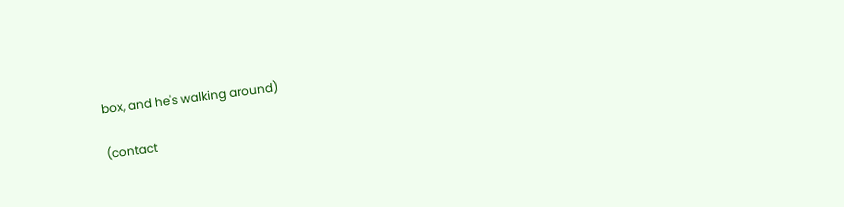box, and he's walking around)

(contact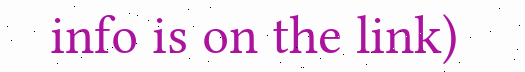info is on the link)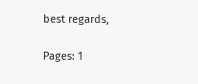best regards,

Pages: 1